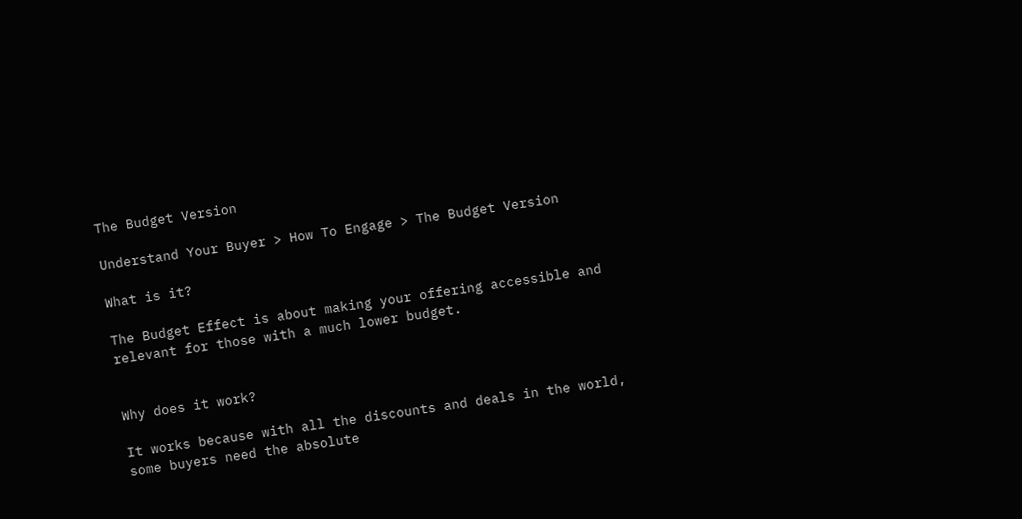The Budget Version

Understand Your Buyer > How To Engage > The Budget Version

What is it?

The Budget Effect is about making your offering accessible and relevant for those with a much lower budget.


Why does it work?

It works because with all the discounts and deals in the world, some buyers need the absolute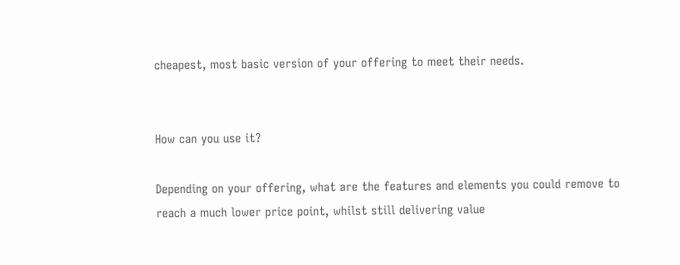cheapest, most basic version of your offering to meet their needs.


How can you use it?

Depending on your offering, what are the features and elements you could remove to reach a much lower price point, whilst still delivering value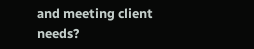and meeting client needs?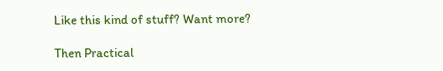Like this kind of stuff? Want more?

Then Practical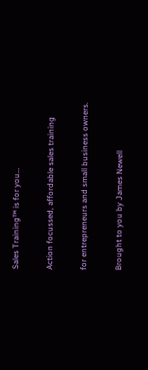Sales Training™ is for you…

Action focussed, affordable sales training

for entrepreneurs and small business owners.

Brought to you by James Newell